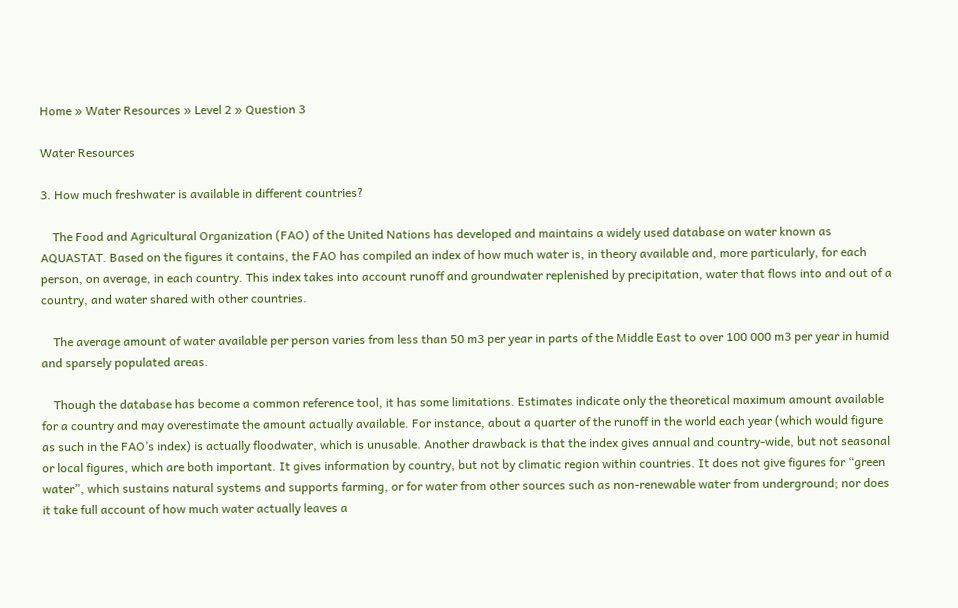Home » Water Resources » Level 2 » Question 3

Water Resources

3. How much freshwater is available in different countries?

    The Food and Agricultural Organization (FAO) of the United Nations has developed and maintains a widely used database on water known as AQUASTAT. Based on the figures it contains, the FAO has compiled an index of how much water is, in theory available and, more particularly, for each person, on average, in each country. This index takes into account runoff and groundwater replenished by precipitation, water that flows into and out of a country, and water shared with other countries.

    The average amount of water available per person varies from less than 50 m3 per year in parts of the Middle East to over 100 000 m3 per year in humid and sparsely populated areas.

    Though the database has become a common reference tool, it has some limitations. Estimates indicate only the theoretical maximum amount available for a country and may overestimate the amount actually available. For instance, about a quarter of the runoff in the world each year (which would figure as such in the FAO’s index) is actually floodwater, which is unusable. Another drawback is that the index gives annual and country-wide, but not seasonal or local figures, which are both important. It gives information by country, but not by climatic region within countries. It does not give figures for “green water”, which sustains natural systems and supports farming, or for water from other sources such as non-renewable water from underground; nor does it take full account of how much water actually leaves a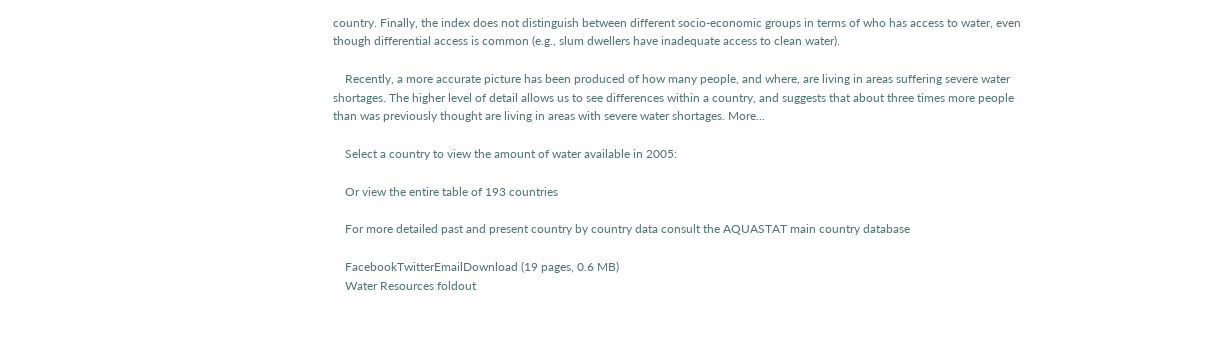country. Finally, the index does not distinguish between different socio-economic groups in terms of who has access to water, even though differential access is common (e.g., slum dwellers have inadequate access to clean water).

    Recently, a more accurate picture has been produced of how many people, and where, are living in areas suffering severe water shortages. The higher level of detail allows us to see differences within a country, and suggests that about three times more people than was previously thought are living in areas with severe water shortages. More...

    Select a country to view the amount of water available in 2005:

    Or view the entire table of 193 countries

    For more detailed past and present country by country data consult the AQUASTAT main country database

    FacebookTwitterEmailDownload (19 pages, 0.6 MB)
    Water Resources foldout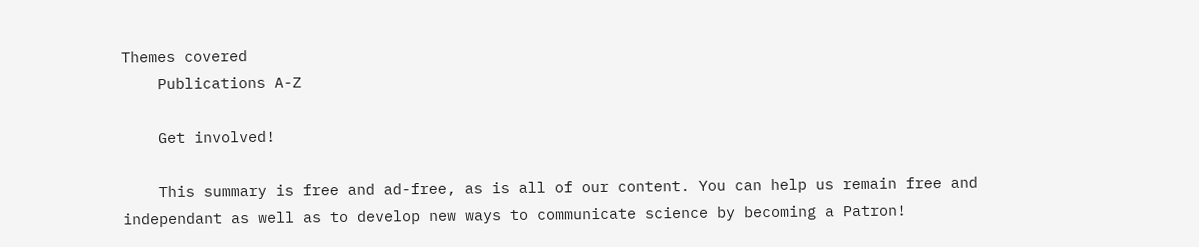Themes covered
    Publications A-Z

    Get involved!

    This summary is free and ad-free, as is all of our content. You can help us remain free and independant as well as to develop new ways to communicate science by becoming a Patron!